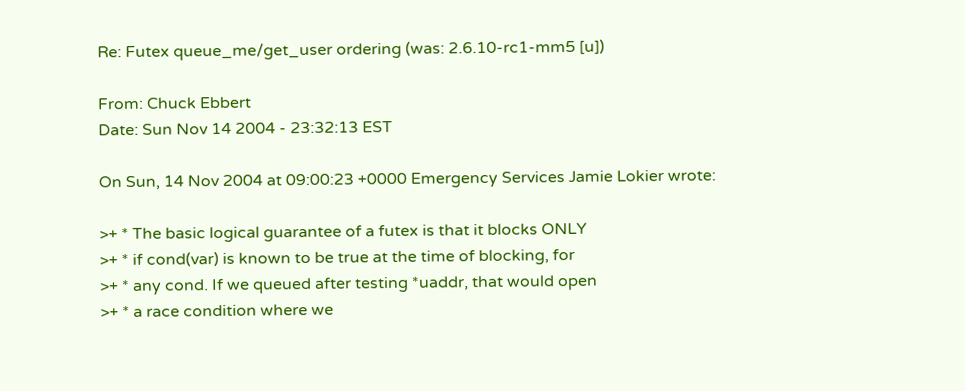Re: Futex queue_me/get_user ordering (was: 2.6.10-rc1-mm5 [u])

From: Chuck Ebbert
Date: Sun Nov 14 2004 - 23:32:13 EST

On Sun, 14 Nov 2004 at 09:00:23 +0000 Emergency Services Jamie Lokier wrote:

>+ * The basic logical guarantee of a futex is that it blocks ONLY
>+ * if cond(var) is known to be true at the time of blocking, for
>+ * any cond. If we queued after testing *uaddr, that would open
>+ * a race condition where we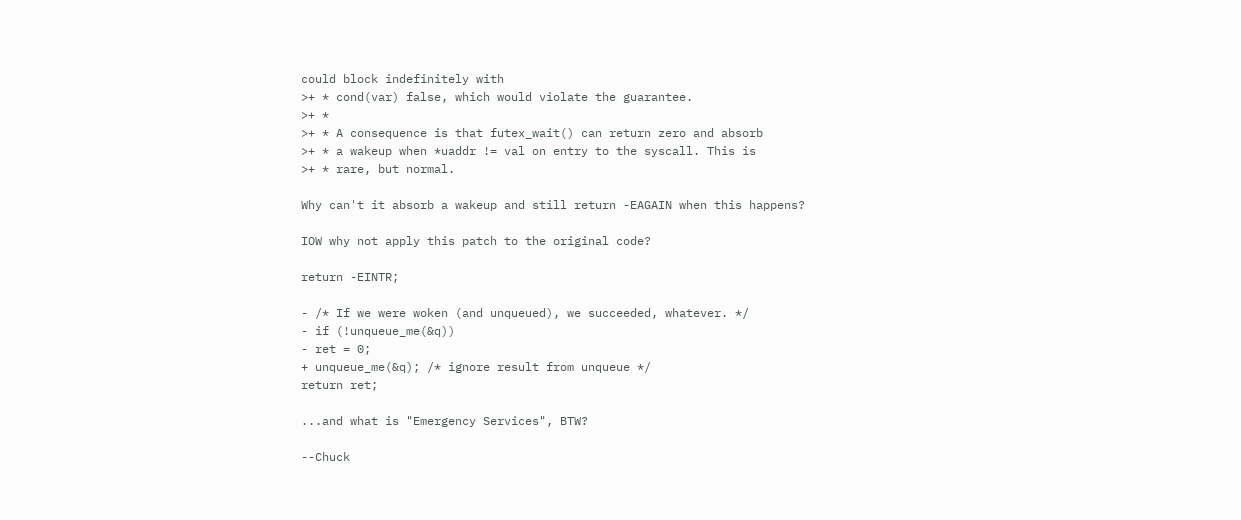could block indefinitely with
>+ * cond(var) false, which would violate the guarantee.
>+ *
>+ * A consequence is that futex_wait() can return zero and absorb
>+ * a wakeup when *uaddr != val on entry to the syscall. This is
>+ * rare, but normal.

Why can't it absorb a wakeup and still return -EAGAIN when this happens?

IOW why not apply this patch to the original code?

return -EINTR;

- /* If we were woken (and unqueued), we succeeded, whatever. */
- if (!unqueue_me(&q))
- ret = 0;
+ unqueue_me(&q); /* ignore result from unqueue */
return ret;

...and what is "Emergency Services", BTW?

--Chuck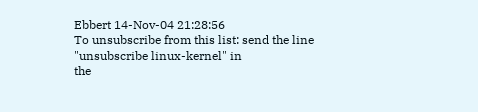Ebbert 14-Nov-04 21:28:56
To unsubscribe from this list: send the line "unsubscribe linux-kernel" in
the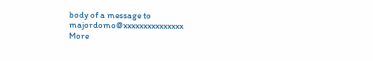body of a message to majordomo@xxxxxxxxxxxxxxx
More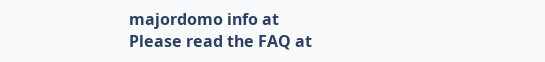majordomo info at
Please read the FAQ at